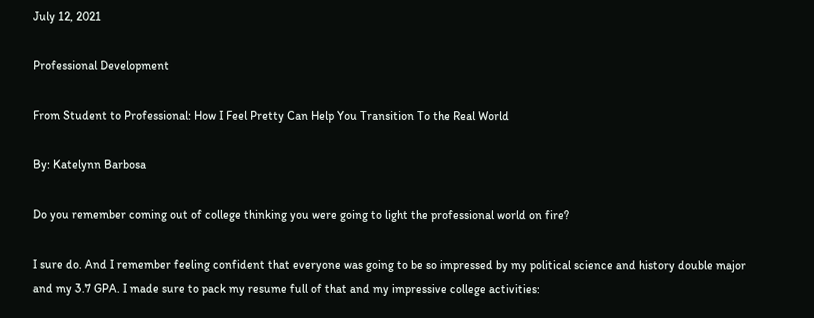July 12, 2021

Professional Development

From Student to Professional: How I Feel Pretty Can Help You Transition To the Real World

By: Katelynn Barbosa

Do you remember coming out of college thinking you were going to light the professional world on fire?

I sure do. And I remember feeling confident that everyone was going to be so impressed by my political science and history double major and my 3.7 GPA. I made sure to pack my resume full of that and my impressive college activities: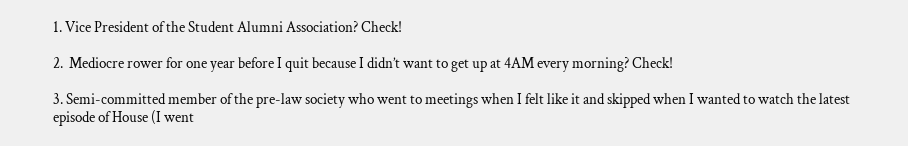1. Vice President of the Student Alumni Association? Check!

2.  Mediocre rower for one year before I quit because I didn’t want to get up at 4AM every morning? Check!

3. Semi-committed member of the pre-law society who went to meetings when I felt like it and skipped when I wanted to watch the latest episode of House (I went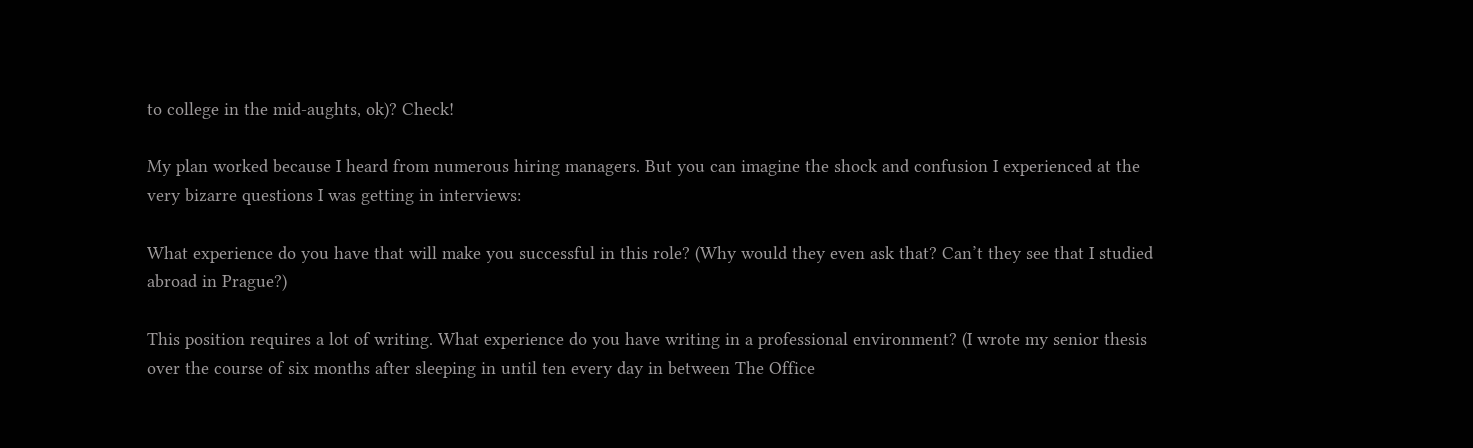to college in the mid-aughts, ok)? Check!

My plan worked because I heard from numerous hiring managers. But you can imagine the shock and confusion I experienced at the very bizarre questions I was getting in interviews:

What experience do you have that will make you successful in this role? (Why would they even ask that? Can’t they see that I studied abroad in Prague?)

This position requires a lot of writing. What experience do you have writing in a professional environment? (I wrote my senior thesis over the course of six months after sleeping in until ten every day in between The Office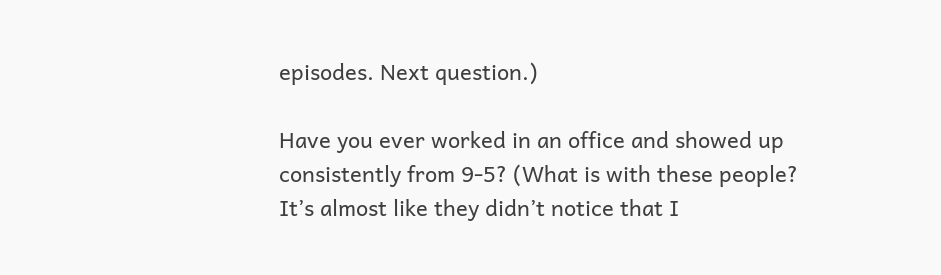episodes. Next question.)

Have you ever worked in an office and showed up consistently from 9-5? (What is with these people? It’s almost like they didn’t notice that I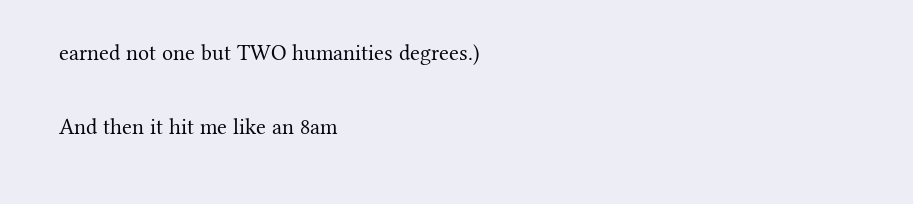earned not one but TWO humanities degrees.)

And then it hit me like an 8am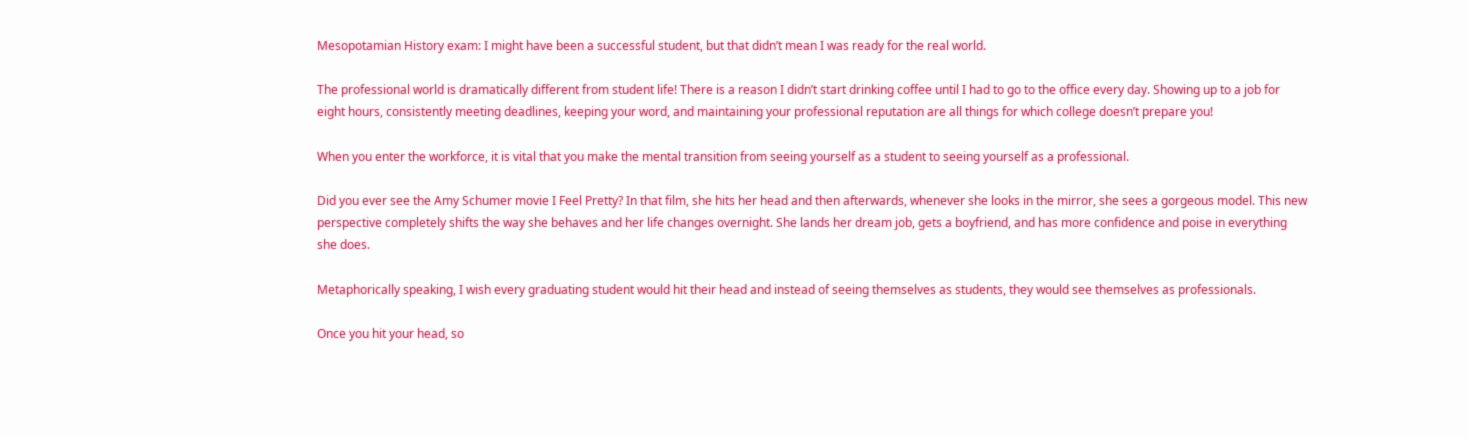Mesopotamian History exam: I might have been a successful student, but that didn’t mean I was ready for the real world.

The professional world is dramatically different from student life! There is a reason I didn’t start drinking coffee until I had to go to the office every day. Showing up to a job for eight hours, consistently meeting deadlines, keeping your word, and maintaining your professional reputation are all things for which college doesn’t prepare you!

When you enter the workforce, it is vital that you make the mental transition from seeing yourself as a student to seeing yourself as a professional.

Did you ever see the Amy Schumer movie I Feel Pretty? In that film, she hits her head and then afterwards, whenever she looks in the mirror, she sees a gorgeous model. This new perspective completely shifts the way she behaves and her life changes overnight. She lands her dream job, gets a boyfriend, and has more confidence and poise in everything she does.

Metaphorically speaking, I wish every graduating student would hit their head and instead of seeing themselves as students, they would see themselves as professionals.

Once you hit your head, so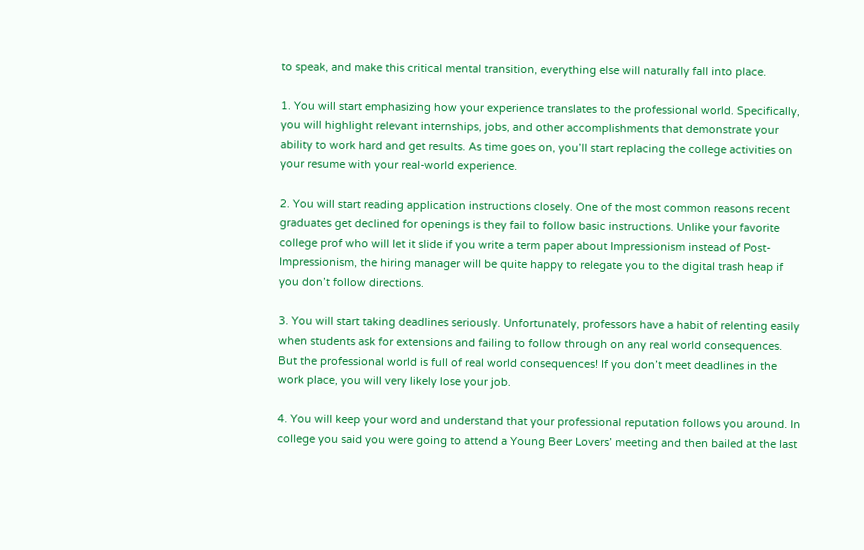to speak, and make this critical mental transition, everything else will naturally fall into place.

1. You will start emphasizing how your experience translates to the professional world. Specifically, you will highlight relevant internships, jobs, and other accomplishments that demonstrate your ability to work hard and get results. As time goes on, you’ll start replacing the college activities on your resume with your real-world experience.

2. You will start reading application instructions closely. One of the most common reasons recent graduates get declined for openings is they fail to follow basic instructions. Unlike your favorite college prof who will let it slide if you write a term paper about Impressionism instead of Post-Impressionism, the hiring manager will be quite happy to relegate you to the digital trash heap if you don’t follow directions.

3. You will start taking deadlines seriously. Unfortunately, professors have a habit of relenting easily when students ask for extensions and failing to follow through on any real world consequences. But the professional world is full of real world consequences! If you don’t meet deadlines in the work place, you will very likely lose your job.

4. You will keep your word and understand that your professional reputation follows you around. In college you said you were going to attend a Young Beer Lovers’ meeting and then bailed at the last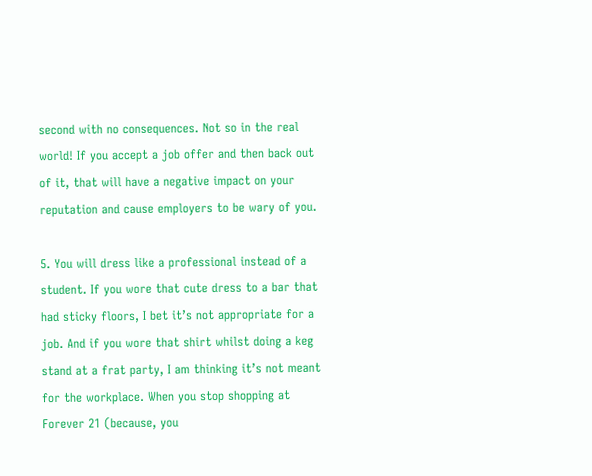second with no consequences. Not so in the real world! If you accept a job offer and then back out of it, that will have a negative impact on your reputation and cause employers to be wary of you.

5. You will dress like a professional instead of a student. If you wore that cute dress to a bar that had sticky floors, I bet it’s not appropriate for a job. And if you wore that shirt whilst doing a keg stand at a frat party, I am thinking it’s not meant for the workplace. When you stop shopping at Forever 21 (because, you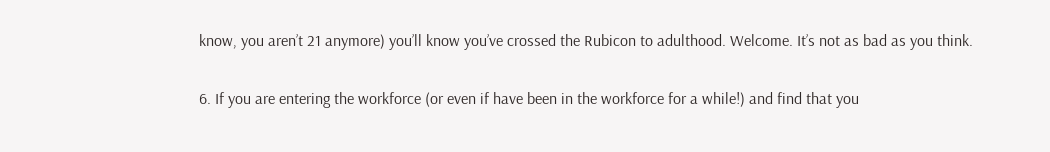know, you aren’t 21 anymore) you’ll know you’ve crossed the Rubicon to adulthood. Welcome. It’s not as bad as you think.

6. If you are entering the workforce (or even if have been in the workforce for a while!) and find that you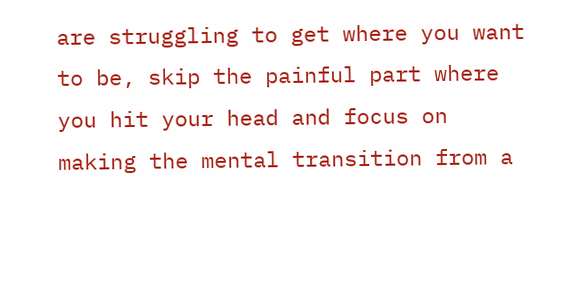are struggling to get where you want to be, skip the painful part where you hit your head and focus on making the mental transition from a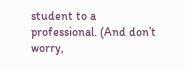student to a professional. (And don’t worry,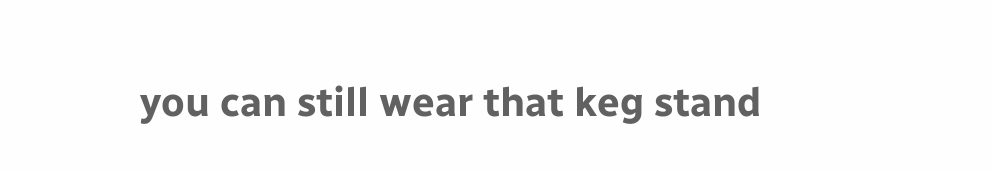you can still wear that keg stand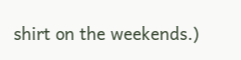shirt on the weekends.)